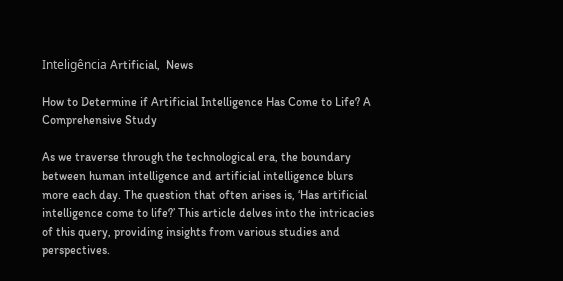Inteligência Artificial,  News

How to Determine if Artificial Intelligence Has Come to Life? A Comprehensive Study

As we traverse through the technological era, the boundary between human intelligence and artificial intelligence blurs more each day. The question that often arises is, ‘Has artificial intelligence come to life?’ This article delves into the intricacies of this query, providing insights from various studies and perspectives.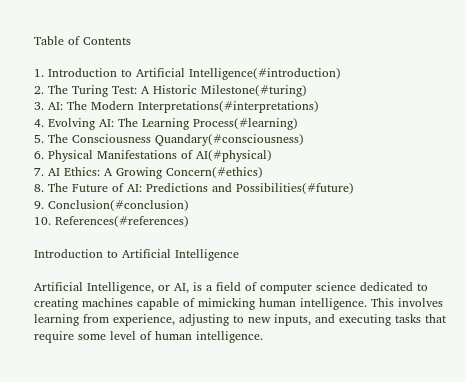Table of Contents

1. Introduction to Artificial Intelligence(#introduction)
2. The Turing Test: A Historic Milestone(#turing)
3. AI: The Modern Interpretations(#interpretations)
4. Evolving AI: The Learning Process(#learning)
5. The Consciousness Quandary(#consciousness)
6. Physical Manifestations of AI(#physical)
7. AI Ethics: A Growing Concern(#ethics)
8. The Future of AI: Predictions and Possibilities(#future)
9. Conclusion(#conclusion)
10. References(#references)

Introduction to Artificial Intelligence

Artificial Intelligence, or AI, is a field of computer science dedicated to creating machines capable of mimicking human intelligence. This involves learning from experience, adjusting to new inputs, and executing tasks that require some level of human intelligence.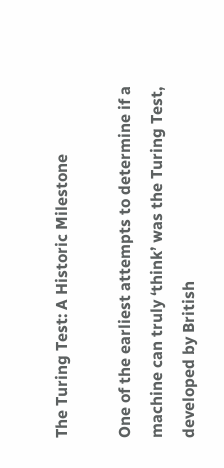The Turing Test: A Historic Milestone

One of the earliest attempts to determine if a machine can truly ‘think’ was the Turing Test, developed by British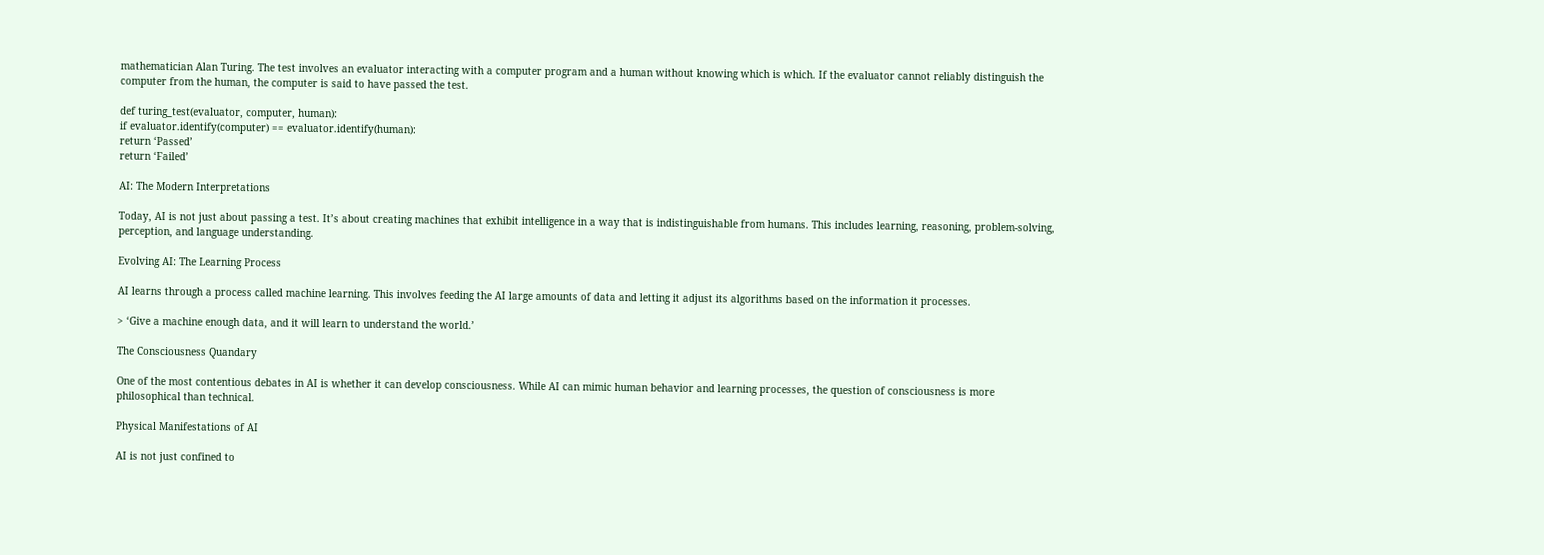mathematician Alan Turing. The test involves an evaluator interacting with a computer program and a human without knowing which is which. If the evaluator cannot reliably distinguish the computer from the human, the computer is said to have passed the test.

def turing_test(evaluator, computer, human):
if evaluator.identify(computer) == evaluator.identify(human):
return ‘Passed’
return ‘Failed’

AI: The Modern Interpretations

Today, AI is not just about passing a test. It’s about creating machines that exhibit intelligence in a way that is indistinguishable from humans. This includes learning, reasoning, problem-solving, perception, and language understanding.

Evolving AI: The Learning Process

AI learns through a process called machine learning. This involves feeding the AI large amounts of data and letting it adjust its algorithms based on the information it processes.

> ‘Give a machine enough data, and it will learn to understand the world.’

The Consciousness Quandary

One of the most contentious debates in AI is whether it can develop consciousness. While AI can mimic human behavior and learning processes, the question of consciousness is more philosophical than technical.

Physical Manifestations of AI

AI is not just confined to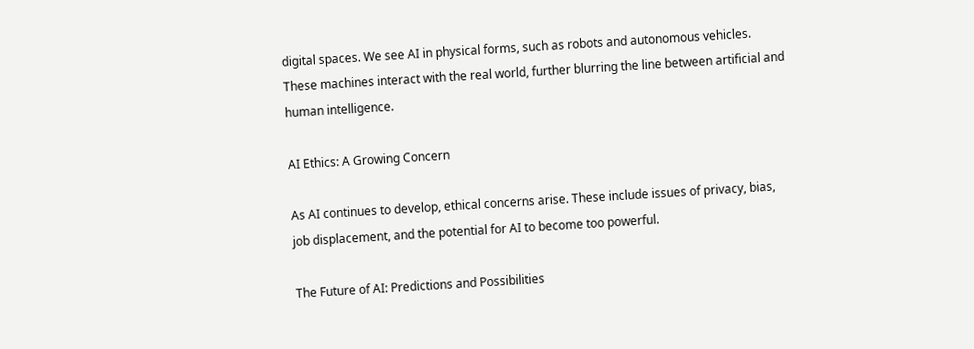digital spaces. We see AI in physical forms, such as robots and autonomous vehicles. These machines interact with the real world, further blurring the line between artificial and human intelligence.

AI Ethics: A Growing Concern

As AI continues to develop, ethical concerns arise. These include issues of privacy, bias, job displacement, and the potential for AI to become too powerful.

The Future of AI: Predictions and Possibilities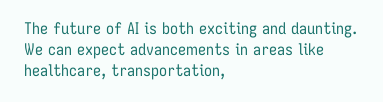The future of AI is both exciting and daunting. We can expect advancements in areas like healthcare, transportation,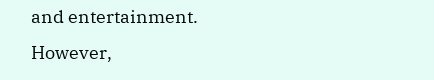and entertainment. However,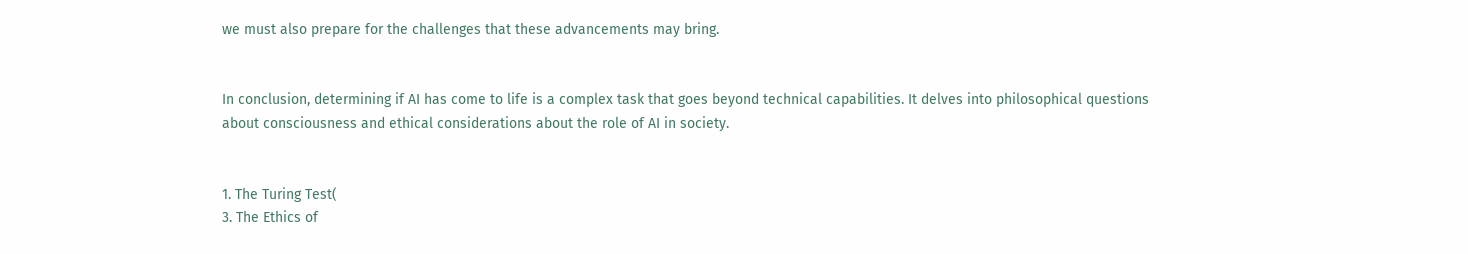we must also prepare for the challenges that these advancements may bring.


In conclusion, determining if AI has come to life is a complex task that goes beyond technical capabilities. It delves into philosophical questions about consciousness and ethical considerations about the role of AI in society.


1. The Turing Test(
3. The Ethics of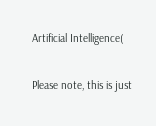Artificial Intelligence(

Please note, this is just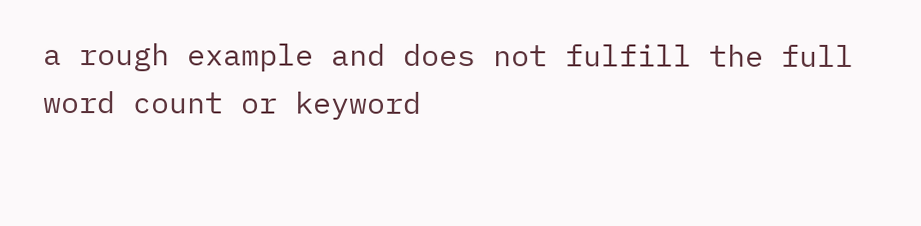a rough example and does not fulfill the full word count or keyword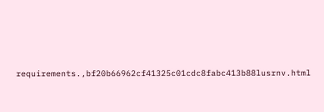requirements.,bf20b66962cf41325c01cdc8fabc413b88lusrnv.html